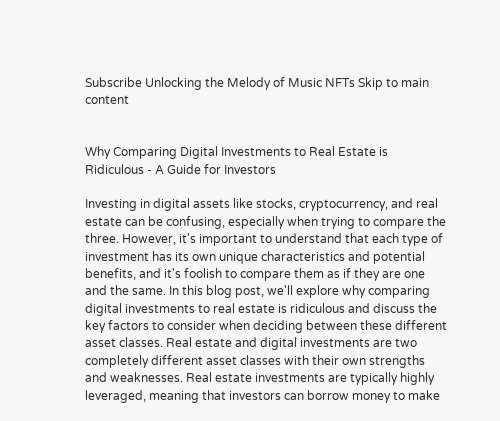Subscribe Unlocking the Melody of Music NFTs Skip to main content


Why Comparing Digital Investments to Real Estate is Ridiculous - A Guide for Investors

Investing in digital assets like stocks, cryptocurrency, and real estate can be confusing, especially when trying to compare the three. However, it's important to understand that each type of investment has its own unique characteristics and potential benefits, and it's foolish to compare them as if they are one and the same. In this blog post, we'll explore why comparing digital investments to real estate is ridiculous and discuss the key factors to consider when deciding between these different asset classes. Real estate and digital investments are two completely different asset classes with their own strengths and weaknesses. Real estate investments are typically highly leveraged, meaning that investors can borrow money to make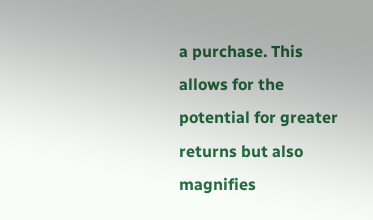a purchase. This allows for the potential for greater returns but also magnifies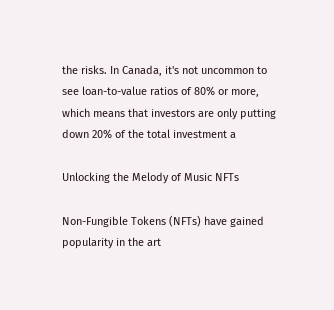the risks. In Canada, it's not uncommon to see loan-to-value ratios of 80% or more, which means that investors are only putting down 20% of the total investment a

Unlocking the Melody of Music NFTs

Non-Fungible Tokens (NFTs) have gained popularity in the art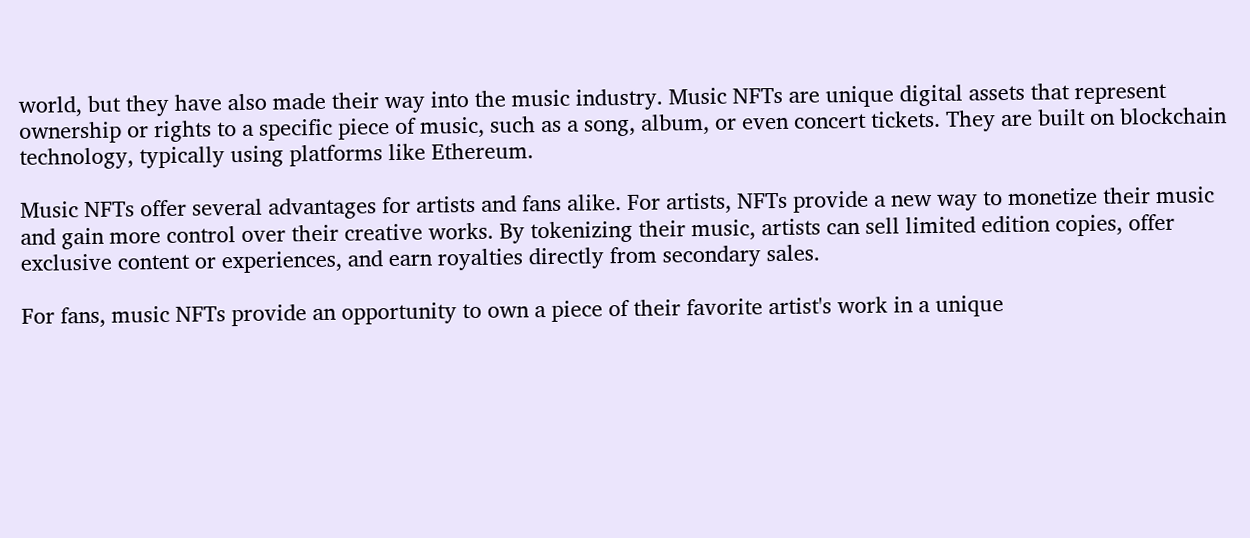world, but they have also made their way into the music industry. Music NFTs are unique digital assets that represent ownership or rights to a specific piece of music, such as a song, album, or even concert tickets. They are built on blockchain technology, typically using platforms like Ethereum.

Music NFTs offer several advantages for artists and fans alike. For artists, NFTs provide a new way to monetize their music and gain more control over their creative works. By tokenizing their music, artists can sell limited edition copies, offer exclusive content or experiences, and earn royalties directly from secondary sales.

For fans, music NFTs provide an opportunity to own a piece of their favorite artist's work in a unique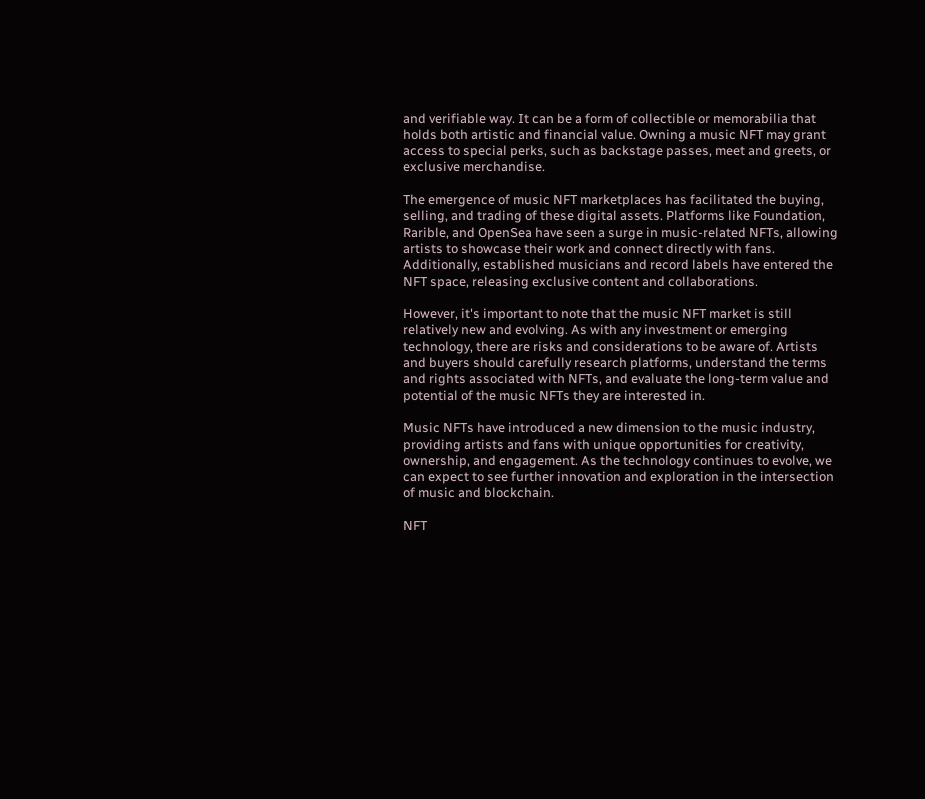and verifiable way. It can be a form of collectible or memorabilia that holds both artistic and financial value. Owning a music NFT may grant access to special perks, such as backstage passes, meet and greets, or exclusive merchandise.

The emergence of music NFT marketplaces has facilitated the buying, selling, and trading of these digital assets. Platforms like Foundation, Rarible, and OpenSea have seen a surge in music-related NFTs, allowing artists to showcase their work and connect directly with fans. Additionally, established musicians and record labels have entered the NFT space, releasing exclusive content and collaborations.

However, it's important to note that the music NFT market is still relatively new and evolving. As with any investment or emerging technology, there are risks and considerations to be aware of. Artists and buyers should carefully research platforms, understand the terms and rights associated with NFTs, and evaluate the long-term value and potential of the music NFTs they are interested in.

Music NFTs have introduced a new dimension to the music industry, providing artists and fans with unique opportunities for creativity, ownership, and engagement. As the technology continues to evolve, we can expect to see further innovation and exploration in the intersection of music and blockchain.

NFT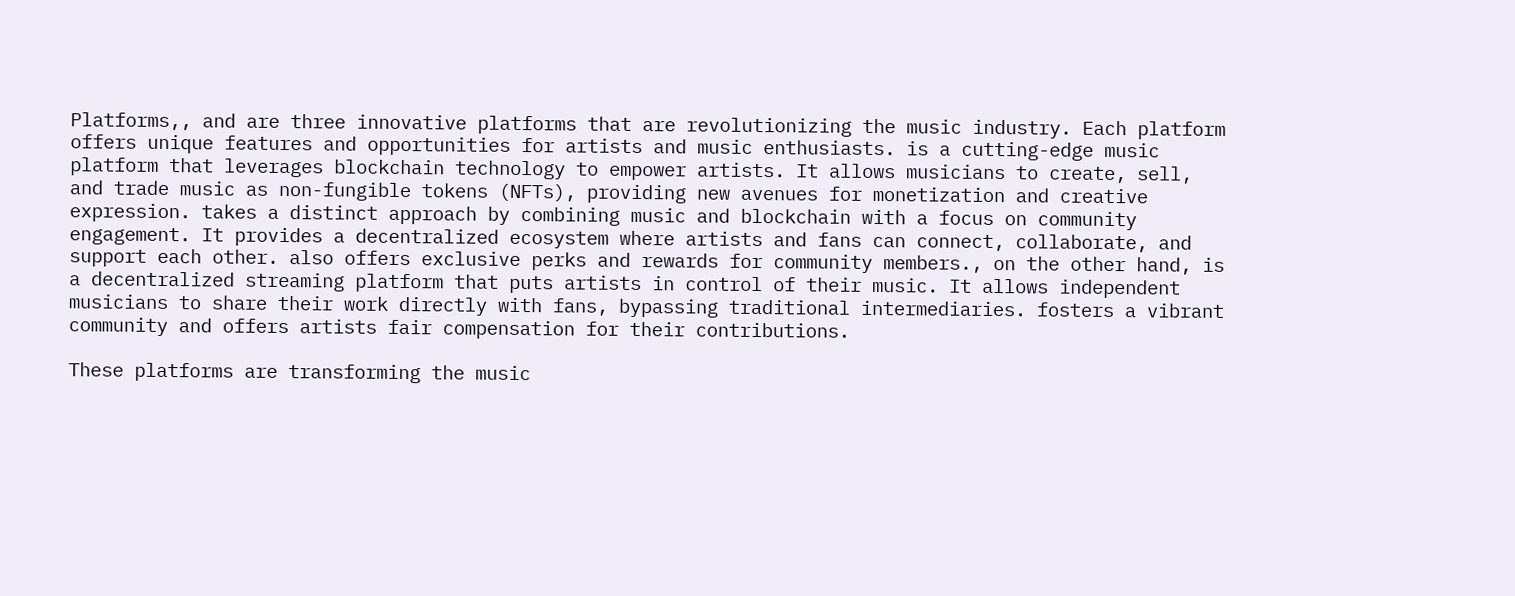Platforms,, and are three innovative platforms that are revolutionizing the music industry. Each platform offers unique features and opportunities for artists and music enthusiasts. is a cutting-edge music platform that leverages blockchain technology to empower artists. It allows musicians to create, sell, and trade music as non-fungible tokens (NFTs), providing new avenues for monetization and creative expression. takes a distinct approach by combining music and blockchain with a focus on community engagement. It provides a decentralized ecosystem where artists and fans can connect, collaborate, and support each other. also offers exclusive perks and rewards for community members., on the other hand, is a decentralized streaming platform that puts artists in control of their music. It allows independent musicians to share their work directly with fans, bypassing traditional intermediaries. fosters a vibrant community and offers artists fair compensation for their contributions.

These platforms are transforming the music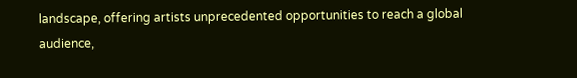landscape, offering artists unprecedented opportunities to reach a global audience,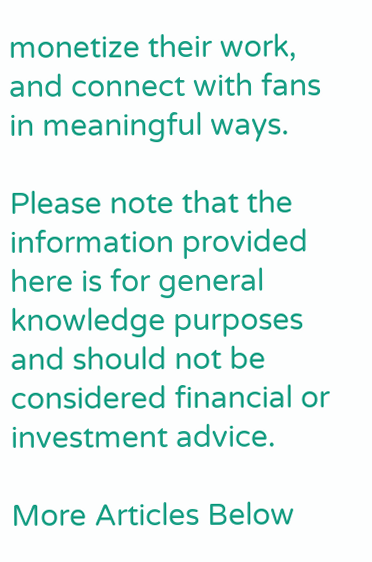monetize their work, and connect with fans in meaningful ways.

Please note that the information provided here is for general knowledge purposes and should not be considered financial or investment advice.

More Articles Below